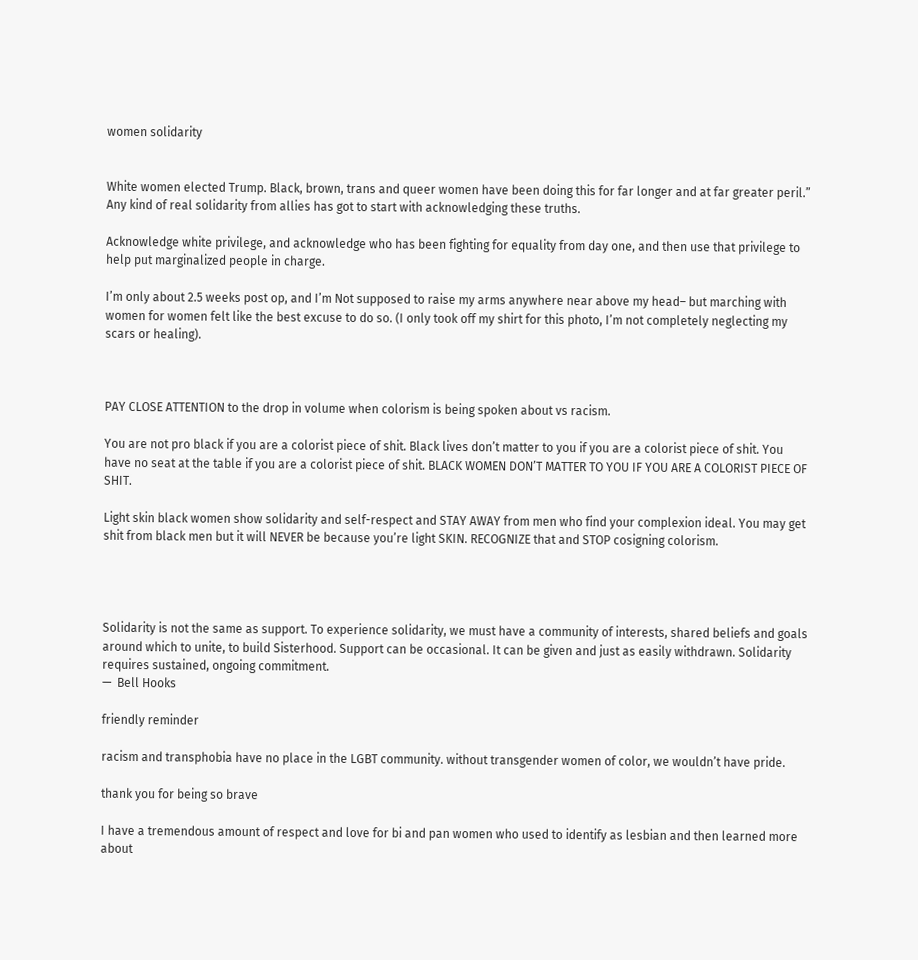women solidarity


White women elected Trump. Black, brown, trans and queer women have been doing this for far longer and at far greater peril.” Any kind of real solidarity from allies has got to start with acknowledging these truths.

Acknowledge white privilege, and acknowledge who has been fighting for equality from day one, and then use that privilege to help put marginalized people in charge.

I’m only about 2.5 weeks post op, and I’m Not supposed to raise my arms anywhere near above my head– but marching with women for women felt like the best excuse to do so. (I only took off my shirt for this photo, I’m not completely neglecting my scars or healing).



PAY CLOSE ATTENTION to the drop in volume when colorism is being spoken about vs racism.

You are not pro black if you are a colorist piece of shit. Black lives don’t matter to you if you are a colorist piece of shit. You have no seat at the table if you are a colorist piece of shit. BLACK WOMEN DON’T MATTER TO YOU IF YOU ARE A COLORIST PIECE OF SHIT.

Light skin black women show solidarity and self-respect and STAY AWAY from men who find your complexion ideal. You may get shit from black men but it will NEVER be because you’re light SKIN. RECOGNIZE that and STOP cosigning colorism.




Solidarity is not the same as support. To experience solidarity, we must have a community of interests, shared beliefs and goals around which to unite, to build Sisterhood. Support can be occasional. It can be given and just as easily withdrawn. Solidarity requires sustained, ongoing commitment.
—  Bell Hooks

friendly reminder

racism and transphobia have no place in the LGBT community. without transgender women of color, we wouldn’t have pride.

thank you for being so brave

I have a tremendous amount of respect and love for bi and pan women who used to identify as lesbian and then learned more about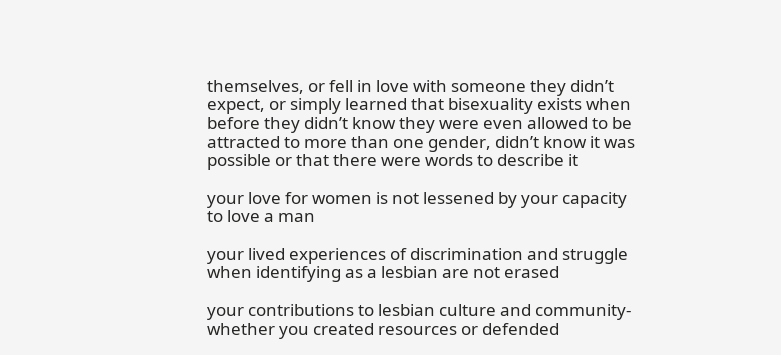themselves, or fell in love with someone they didn’t expect, or simply learned that bisexuality exists when before they didn’t know they were even allowed to be attracted to more than one gender, didn’t know it was possible or that there were words to describe it

your love for women is not lessened by your capacity to love a man

your lived experiences of discrimination and struggle when identifying as a lesbian are not erased

your contributions to lesbian culture and community- whether you created resources or defended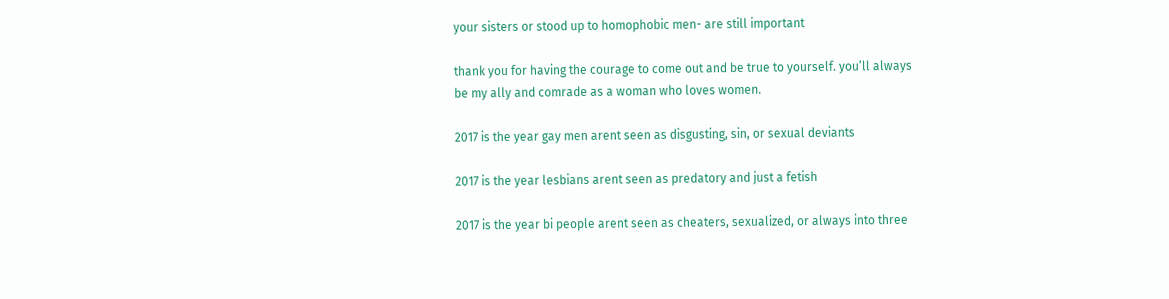your sisters or stood up to homophobic men- are still important

thank you for having the courage to come out and be true to yourself. you’ll always be my ally and comrade as a woman who loves women.

2017 is the year gay men arent seen as disgusting, sin, or sexual deviants

2017 is the year lesbians arent seen as predatory and just a fetish

2017 is the year bi people arent seen as cheaters, sexualized, or always into three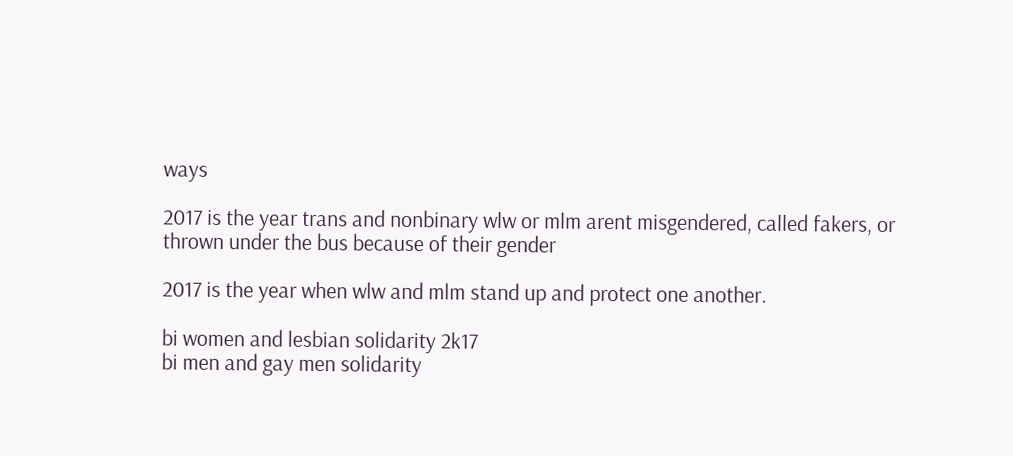ways

2017 is the year trans and nonbinary wlw or mlm arent misgendered, called fakers, or thrown under the bus because of their gender

2017 is the year when wlw and mlm stand up and protect one another.

bi women and lesbian solidarity 2k17
bi men and gay men solidarity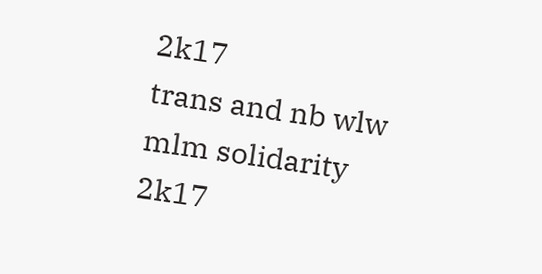2k17
trans and nb wlw mlm solidarity 2k17